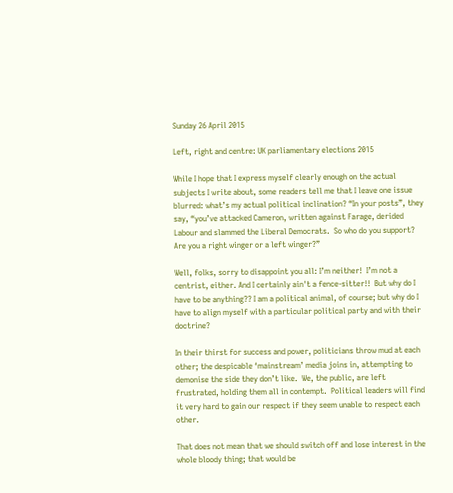Sunday 26 April 2015

Left, right and centre: UK parliamentary elections 2015

While I hope that I express myself clearly enough on the actual subjects I write about, some readers tell me that I leave one issue blurred: what’s my actual political inclination? “In your posts”, they say, “you’ve attacked Cameron, written against Farage, derided Labour and slammed the Liberal Democrats.  So who do you support?  Are you a right winger or a left winger?”

Well, folks, sorry to disappoint you all: I’m neither!  I’m not a centrist, either. And I certainly ain't a fence-sitter!!  But why do I have to be anything?? I am a political animal, of course; but why do I have to align myself with a particular political party and with their doctrine?

In their thirst for success and power, politicians throw mud at each other; the despicable ‘mainstream’ media joins in, attempting to demonise the side they don’t like.  We, the public, are left frustrated, holding them all in contempt.  Political leaders will find it very hard to gain our respect if they seem unable to respect each other.

That does not mean that we should switch off and lose interest in the whole bloody thing; that would be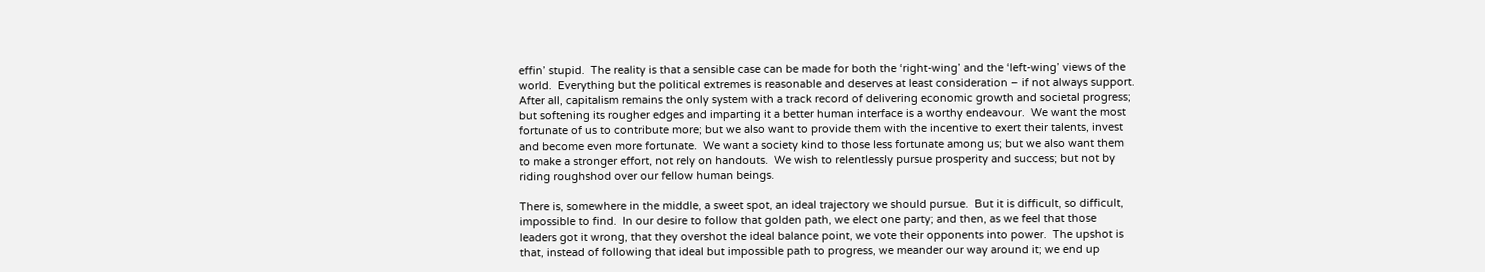effin’ stupid.  The reality is that a sensible case can be made for both the ‘right-wing’ and the ‘left-wing’ views of the world.  Everything but the political extremes is reasonable and deserves at least consideration – if not always support.  After all, capitalism remains the only system with a track record of delivering economic growth and societal progress; but softening its rougher edges and imparting it a better human interface is a worthy endeavour.  We want the most fortunate of us to contribute more; but we also want to provide them with the incentive to exert their talents, invest and become even more fortunate.  We want a society kind to those less fortunate among us; but we also want them to make a stronger effort, not rely on handouts.  We wish to relentlessly pursue prosperity and success; but not by riding roughshod over our fellow human beings.

There is, somewhere in the middle, a sweet spot, an ideal trajectory we should pursue.  But it is difficult, so difficult, impossible to find.  In our desire to follow that golden path, we elect one party; and then, as we feel that those leaders got it wrong, that they overshot the ideal balance point, we vote their opponents into power.  The upshot is that, instead of following that ideal but impossible path to progress, we meander our way around it; we end up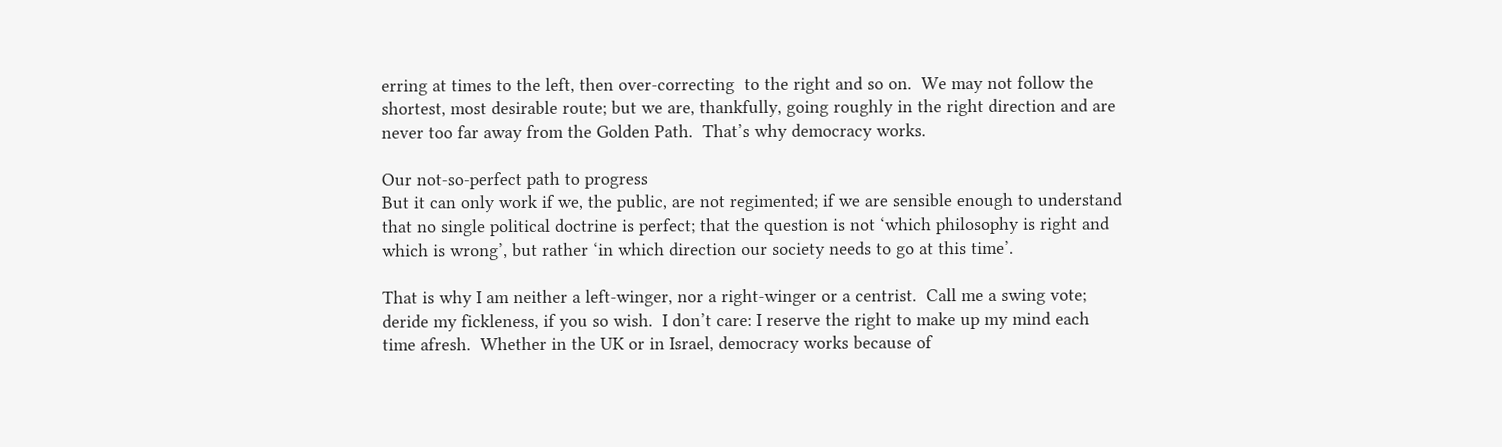erring at times to the left, then over-correcting  to the right and so on.  We may not follow the shortest, most desirable route; but we are, thankfully, going roughly in the right direction and are never too far away from the Golden Path.  That’s why democracy works.

Our not-so-perfect path to progress
But it can only work if we, the public, are not regimented; if we are sensible enough to understand that no single political doctrine is perfect; that the question is not ‘which philosophy is right and which is wrong’, but rather ‘in which direction our society needs to go at this time’.

That is why I am neither a left-winger, nor a right-winger or a centrist.  Call me a swing vote; deride my fickleness, if you so wish.  I don’t care: I reserve the right to make up my mind each time afresh.  Whether in the UK or in Israel, democracy works because of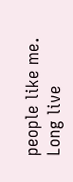people like me.  Long live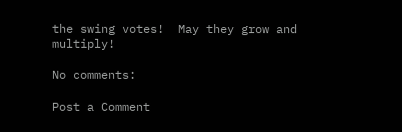the swing votes!  May they grow and multiply!

No comments:

Post a Comment